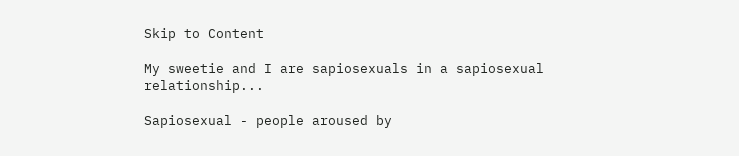Skip to Content

My sweetie and I are sapiosexuals in a sapiosexual relationship...

Sapiosexual - people aroused by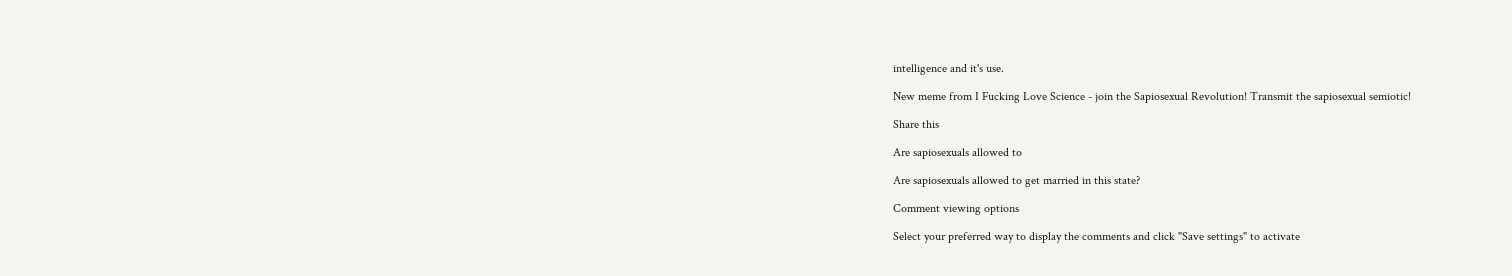intelligence and it's use.

New meme from I Fucking Love Science - join the Sapiosexual Revolution! Transmit the sapiosexual semiotic!

Share this

Are sapiosexuals allowed to

Are sapiosexuals allowed to get married in this state?

Comment viewing options

Select your preferred way to display the comments and click "Save settings" to activate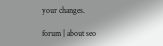your changes.

forum | about seo